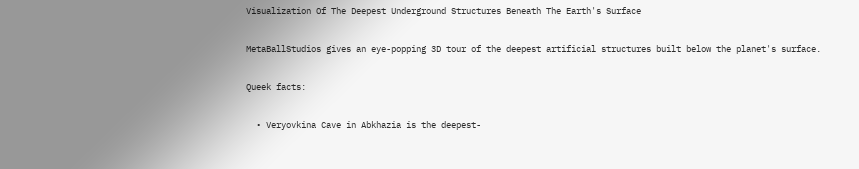Visualization Of The Deepest Underground Structures Beneath The Earth's Surface

MetaBallStudios gives an eye-popping 3D tour of the deepest artificial structures built below the planet's surface.

Queek facts:

  • Veryovkina Cave in Abkhazia is the deepest-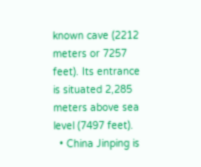known cave (2212 meters or 7257 feet). Its entrance is situated 2,285 meters above sea level (7497 feet).
  • China Jinping is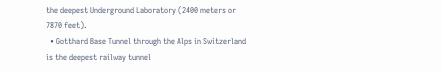the deepest Underground Laboratory (2400 meters or 7870 feet).
  • Gotthard Base Tunnel through the Alps in Switzerland is the deepest railway tunnel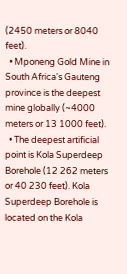(2450 meters or 8040 feet).
  • Mponeng Gold Mine in South Africa's Gauteng province is the deepest mine globally (~4000 meters or 13 1000 feet).
  • The deepest artificial point is Kola Superdeep Borehole (12 262 meters or 40 230 feet). Kola Superdeep Borehole is located on the Kola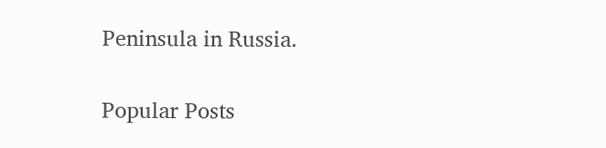Peninsula in Russia.


Popular Posts